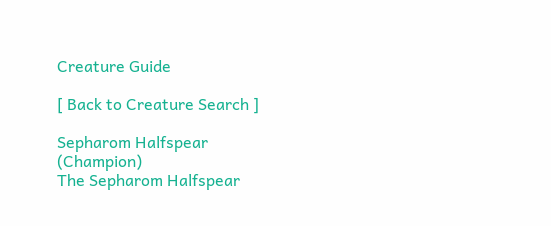Creature Guide

[ Back to Creature Search ]

Sepharom Halfspear (Champion)
The Sepharom Halfspear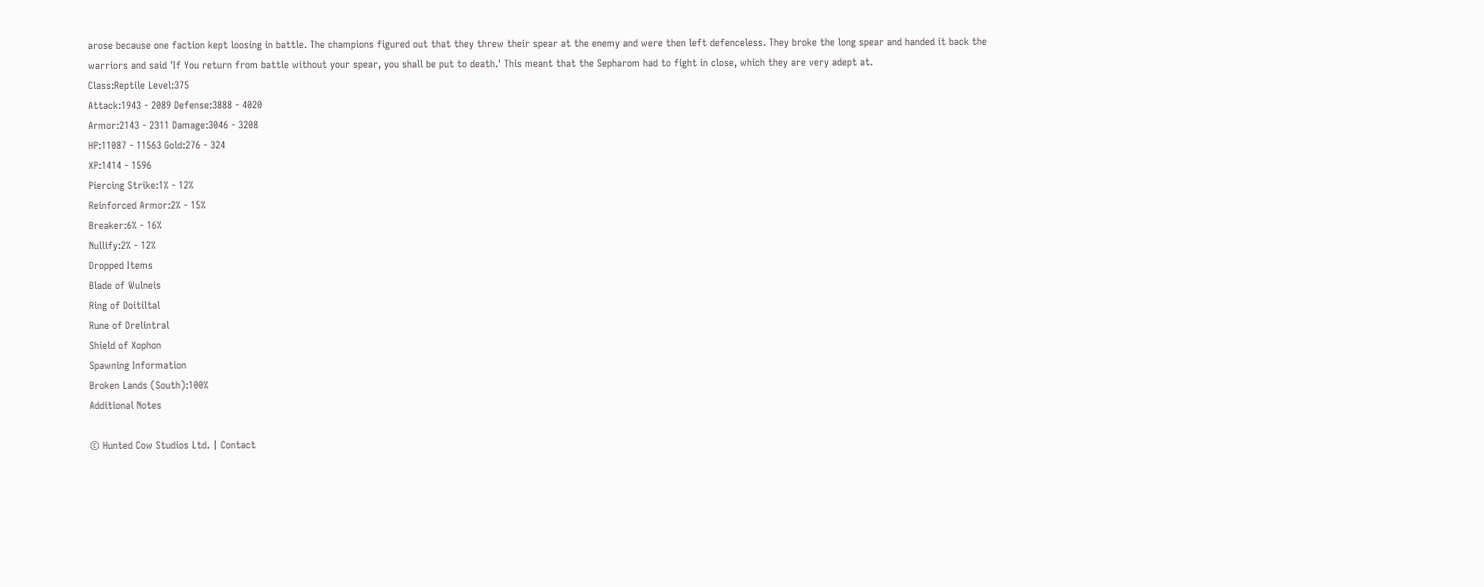arose because one faction kept loosing in battle. The champions figured out that they threw their spear at the enemy and were then left defenceless. They broke the long spear and handed it back the warriors and said 'If You return from battle without your spear, you shall be put to death.' This meant that the Sepharom had to fight in close, which they are very adept at.
Class:Reptile Level:375
Attack:1943 - 2089 Defense:3888 - 4020
Armor:2143 - 2311 Damage:3046 - 3208
HP:11087 - 11563 Gold:276 - 324
XP:1414 - 1596
Piercing Strike:1% - 12%
Reinforced Armor:2% - 15%
Breaker:6% - 16%
Nullify:2% - 12%
Dropped Items
Blade of Wulneis
Ring of Doitiltal
Rune of Drelintral
Shield of Xophon
Spawning Information
Broken Lands (South):100%
Additional Notes

© Hunted Cow Studios Ltd. | Contact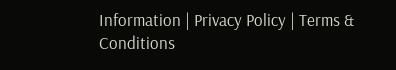Information | Privacy Policy | Terms & Conditions